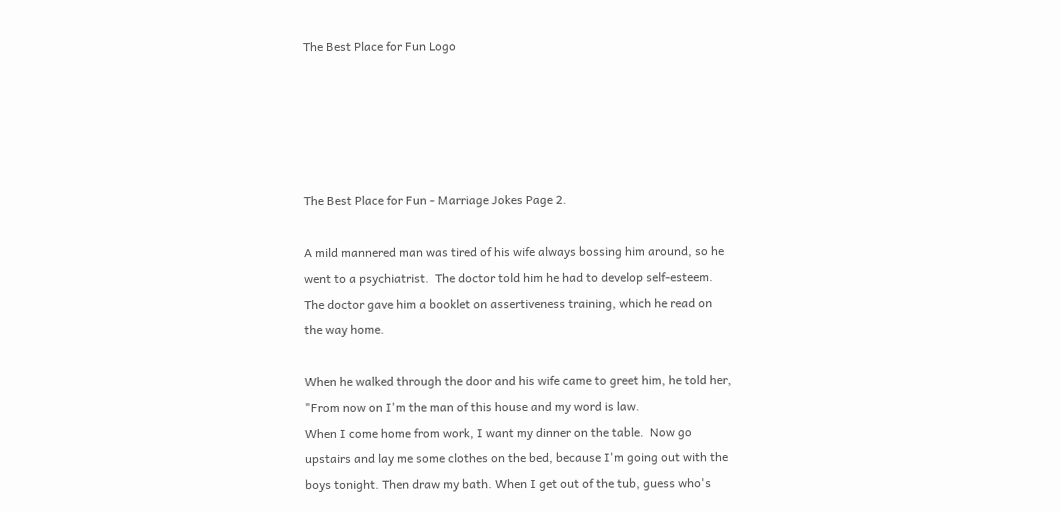The Best Place for Fun Logo





The Best Place for Fun - Marriage Jokes Page 2.

A mild mannered man was tired of his wife always bossing him around, so he went to a psychiatrist.  The doctor told him he had to develop self-esteem.  The doctor gave him a booklet on assertiveness training, which he read on the way home.

When he walked through the door and his wife came to greet him, he told her, "From now on I'm the man of this house and my word is law.
When I come home from work, I want my dinner on the table.  Now go upstairs and lay me some clothes on the bed, because I'm going out with the boys tonight. Then draw my bath. When I get out of the tub, guess who's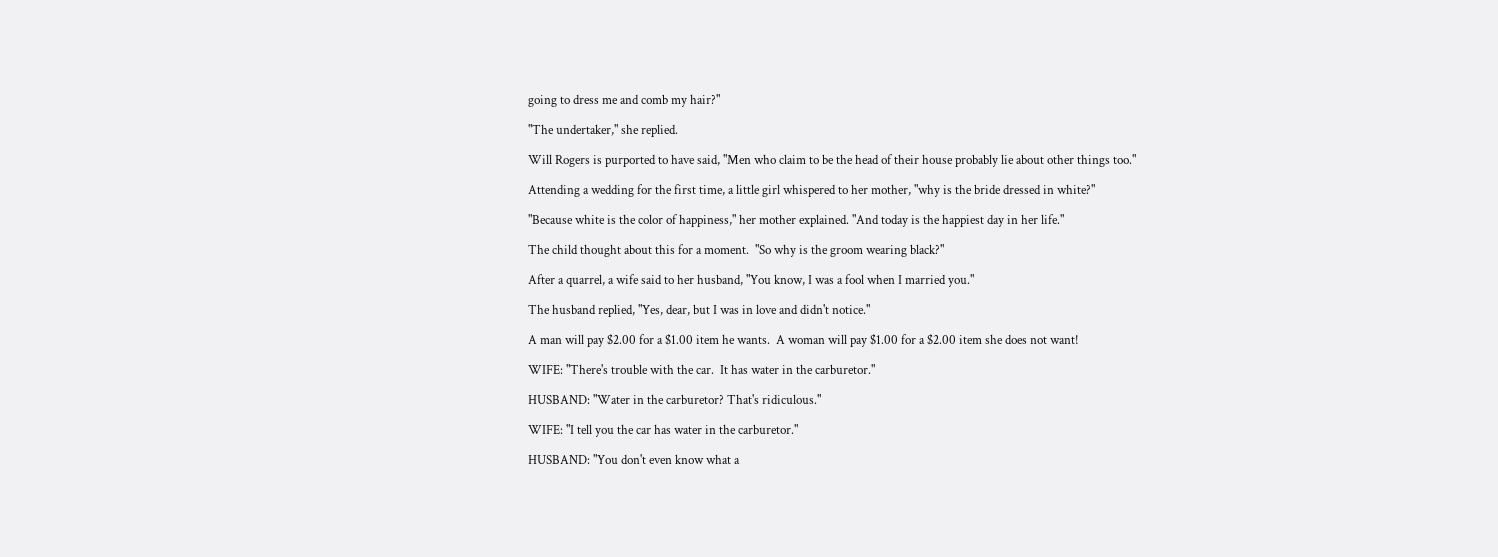going to dress me and comb my hair?"

"The undertaker," she replied.

Will Rogers is purported to have said, "Men who claim to be the head of their house probably lie about other things too."

Attending a wedding for the first time, a little girl whispered to her mother, "why is the bride dressed in white?"

"Because white is the color of happiness," her mother explained. "And today is the happiest day in her life."

The child thought about this for a moment.  "So why is the groom wearing black?"

After a quarrel, a wife said to her husband, "You know, I was a fool when I married you."

The husband replied, "Yes, dear, but I was in love and didn't notice."

A man will pay $2.00 for a $1.00 item he wants.  A woman will pay $1.00 for a $2.00 item she does not want!

WIFE: "There's trouble with the car.  It has water in the carburetor."

HUSBAND: "Water in the carburetor? That's ridiculous."

WIFE: "I tell you the car has water in the carburetor."

HUSBAND: "You don't even know what a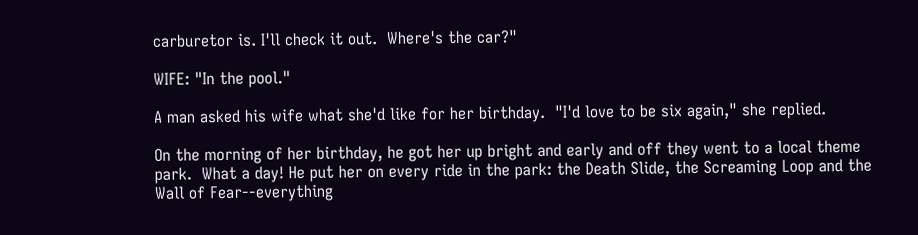carburetor is. I'll check it out.  Where's the car?"

WIFE: "In the pool."

A man asked his wife what she'd like for her birthday.  "I'd love to be six again," she replied.

On the morning of her birthday, he got her up bright and early and off they went to a local theme park.  What a day! He put her on every ride in the park: the Death Slide, the Screaming Loop and the Wall of Fear--everything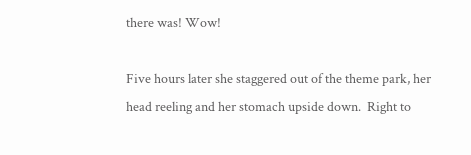there was! Wow!

Five hours later she staggered out of the theme park, her head reeling and her stomach upside down.  Right to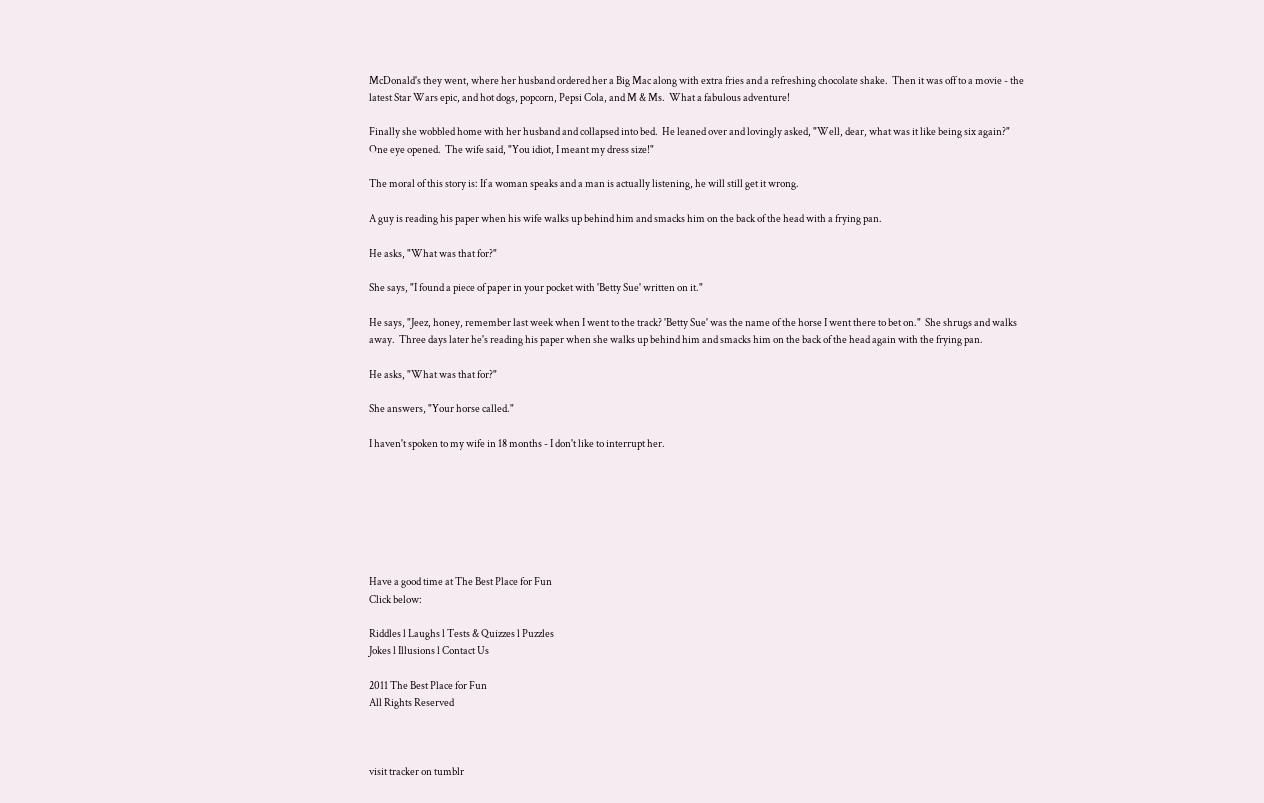McDonald's they went, where her husband ordered her a Big Mac along with extra fries and a refreshing chocolate shake.  Then it was off to a movie - the latest Star Wars epic, and hot dogs, popcorn, Pepsi Cola, and M & Ms.  What a fabulous adventure!

Finally she wobbled home with her husband and collapsed into bed.  He leaned over and lovingly asked, "Well, dear, what was it like being six again?"  One eye opened.  The wife said, "You idiot, I meant my dress size!"

The moral of this story is: If a woman speaks and a man is actually listening, he will still get it wrong.

A guy is reading his paper when his wife walks up behind him and smacks him on the back of the head with a frying pan.

He asks, "What was that for?"

She says, "I found a piece of paper in your pocket with 'Betty Sue' written on it."

He says, "Jeez, honey, remember last week when I went to the track? 'Betty Sue' was the name of the horse I went there to bet on."  She shrugs and walks away.  Three days later he's reading his paper when she walks up behind him and smacks him on the back of the head again with the frying pan.

He asks, "What was that for?"

She answers, "Your horse called."

I haven't spoken to my wife in 18 months - I don't like to interrupt her.







Have a good time at The Best Place for Fun
Click below:

Riddles l Laughs l Tests & Quizzes l Puzzles
Jokes l Illusions l Contact Us

2011 The Best Place for Fun
All Rights Reserved



visit tracker on tumblr